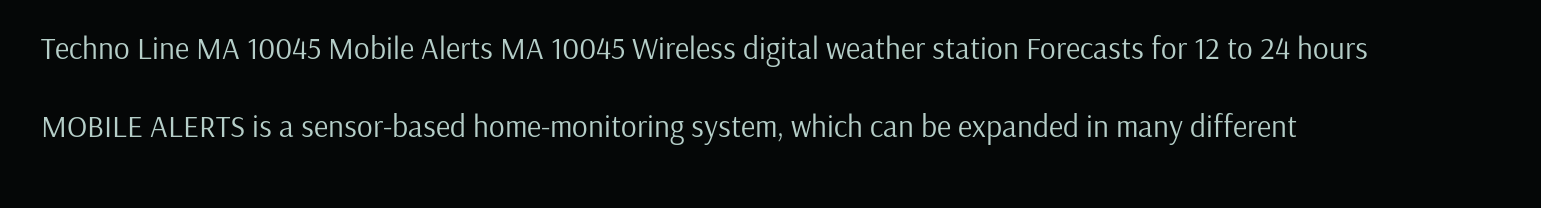Techno Line MA 10045 Mobile Alerts MA 10045 Wireless digital weather station Forecasts for 12 to 24 hours

MOBILE ALERTS is a sensor-based home-monitoring system, which can be expanded in many different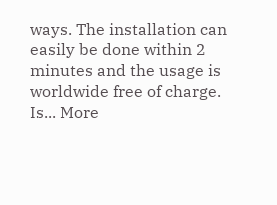ways. The installation can easily be done within 2 minutes and the usage is worldwide free of charge. Is... More